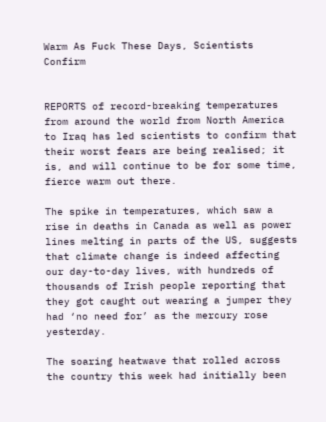Warm As Fuck These Days, Scientists Confirm


REPORTS of record-breaking temperatures from around the world from North America to Iraq has led scientists to confirm that their worst fears are being realised; it is, and will continue to be for some time, fierce warm out there.

The spike in temperatures, which saw a rise in deaths in Canada as well as power lines melting in parts of the US, suggests that climate change is indeed affecting our day-to-day lives, with hundreds of thousands of Irish people reporting that they got caught out wearing a jumper they had ‘no need for’ as the mercury rose yesterday.

The soaring heatwave that rolled across the country this week had initially been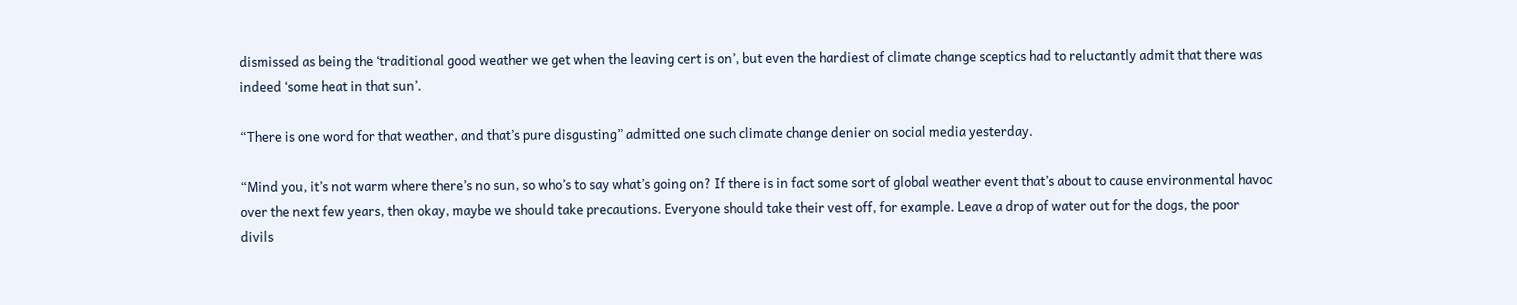dismissed as being the ‘traditional good weather we get when the leaving cert is on’, but even the hardiest of climate change sceptics had to reluctantly admit that there was indeed ‘some heat in that sun’.

“There is one word for that weather, and that’s pure disgusting” admitted one such climate change denier on social media yesterday.

“Mind you, it’s not warm where there’s no sun, so who’s to say what’s going on? If there is in fact some sort of global weather event that’s about to cause environmental havoc over the next few years, then okay, maybe we should take precautions. Everyone should take their vest off, for example. Leave a drop of water out for the dogs, the poor divils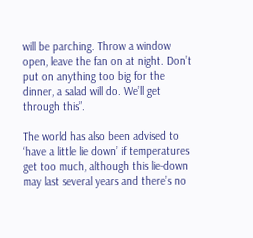will be parching. Throw a window open, leave the fan on at night. Don’t put on anything too big for the dinner, a salad will do. We’ll get through this”.

The world has also been advised to ‘have a little lie down’ if temperatures get too much, although this lie-down may last several years and there’s no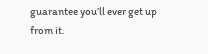guarantee you’ll ever get up from it.